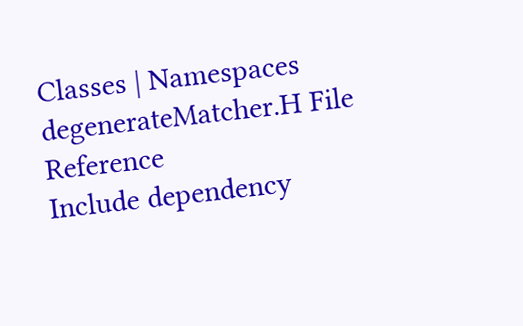Classes | Namespaces
degenerateMatcher.H File Reference
Include dependency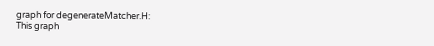graph for degenerateMatcher.H:
This graph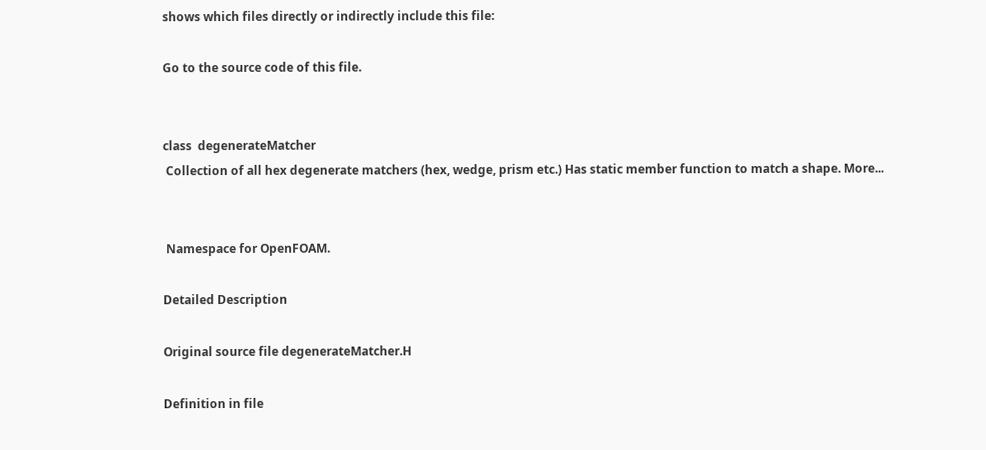shows which files directly or indirectly include this file:

Go to the source code of this file.


class  degenerateMatcher
 Collection of all hex degenerate matchers (hex, wedge, prism etc.) Has static member function to match a shape. More...


 Namespace for OpenFOAM.

Detailed Description

Original source file degenerateMatcher.H

Definition in file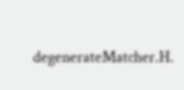degenerateMatcher.H.